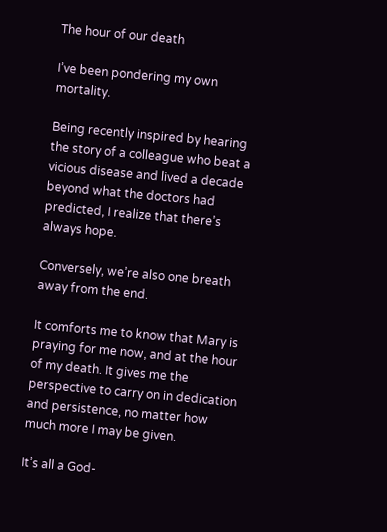The hour of our death

I’ve been pondering my own mortality.

Being recently inspired by hearing the story of a colleague who beat a vicious disease and lived a decade beyond what the doctors had predicted, I realize that there’s always hope.

Conversely, we’re also one breath away from the end.

It comforts me to know that Mary is praying for me now, and at the hour of my death. It gives me the perspective to carry on in dedication and persistence, no matter how much more I may be given.

It’s all a God-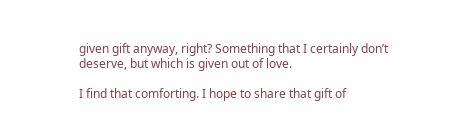given gift anyway, right? Something that I certainly don’t deserve, but which is given out of love.

I find that comforting. I hope to share that gift of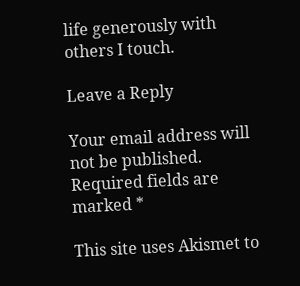life generously with others I touch.

Leave a Reply

Your email address will not be published. Required fields are marked *

This site uses Akismet to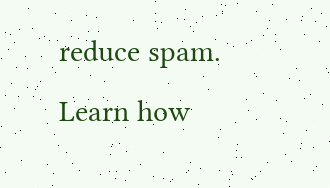reduce spam. Learn how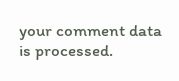your comment data is processed.